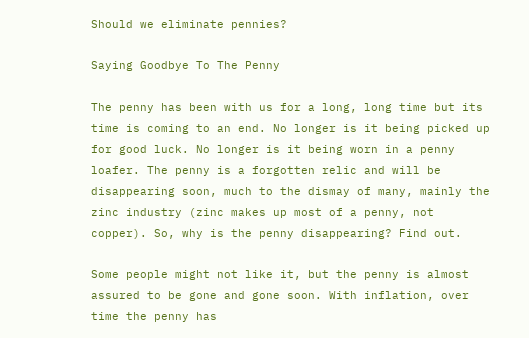Should we eliminate pennies?

Saying Goodbye To The Penny

The penny has been with us for a long, long time but its time is coming to an end. No longer is it being picked up for good luck. No longer is it being worn in a penny loafer. The penny is a forgotten relic and will be disappearing soon, much to the dismay of many, mainly the zinc industry (zinc makes up most of a penny, not copper). So, why is the penny disappearing? Find out.

Some people might not like it, but the penny is almost assured to be gone and gone soon. With inflation, over time the penny has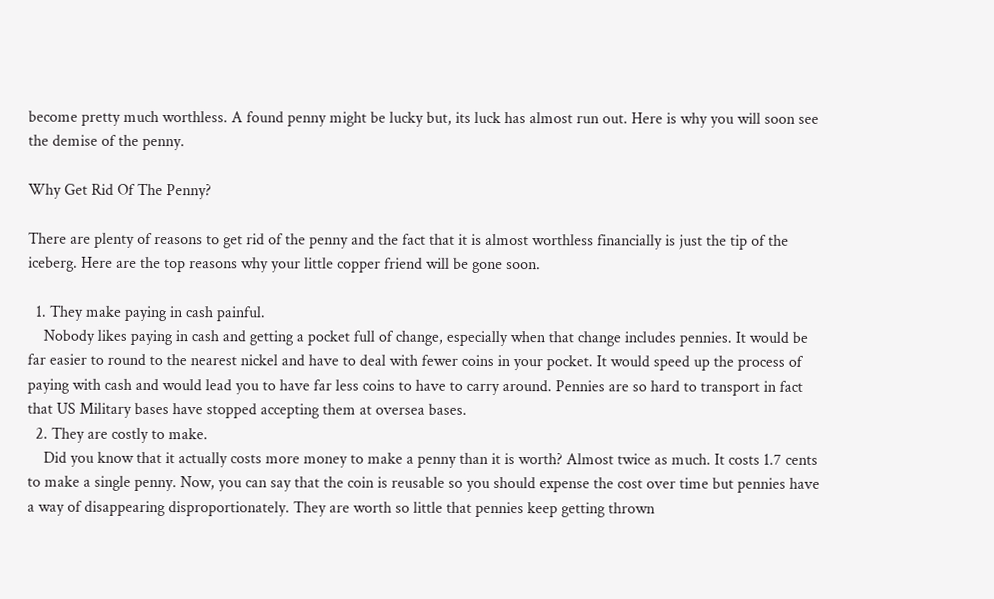become pretty much worthless. A found penny might be lucky but, its luck has almost run out. Here is why you will soon see the demise of the penny.

Why Get Rid Of The Penny?

There are plenty of reasons to get rid of the penny and the fact that it is almost worthless financially is just the tip of the iceberg. Here are the top reasons why your little copper friend will be gone soon.

  1. They make paying in cash painful.
    Nobody likes paying in cash and getting a pocket full of change, especially when that change includes pennies. It would be far easier to round to the nearest nickel and have to deal with fewer coins in your pocket. It would speed up the process of paying with cash and would lead you to have far less coins to have to carry around. Pennies are so hard to transport in fact that US Military bases have stopped accepting them at oversea bases.
  2. They are costly to make.
    Did you know that it actually costs more money to make a penny than it is worth? Almost twice as much. It costs 1.7 cents to make a single penny. Now, you can say that the coin is reusable so you should expense the cost over time but pennies have a way of disappearing disproportionately. They are worth so little that pennies keep getting thrown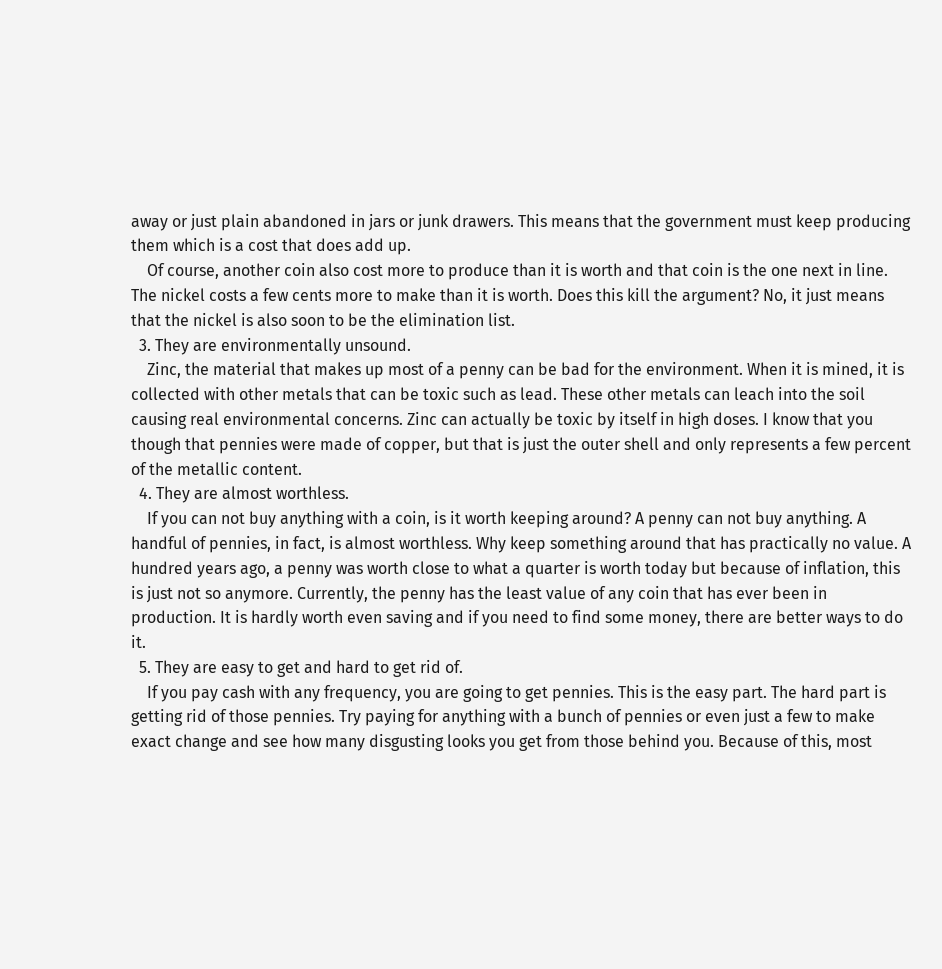away or just plain abandoned in jars or junk drawers. This means that the government must keep producing them which is a cost that does add up.
    Of course, another coin also cost more to produce than it is worth and that coin is the one next in line. The nickel costs a few cents more to make than it is worth. Does this kill the argument? No, it just means that the nickel is also soon to be the elimination list.
  3. They are environmentally unsound.
    Zinc, the material that makes up most of a penny can be bad for the environment. When it is mined, it is collected with other metals that can be toxic such as lead. These other metals can leach into the soil causing real environmental concerns. Zinc can actually be toxic by itself in high doses. I know that you though that pennies were made of copper, but that is just the outer shell and only represents a few percent of the metallic content.
  4. They are almost worthless.
    If you can not buy anything with a coin, is it worth keeping around? A penny can not buy anything. A handful of pennies, in fact, is almost worthless. Why keep something around that has practically no value. A hundred years ago, a penny was worth close to what a quarter is worth today but because of inflation, this is just not so anymore. Currently, the penny has the least value of any coin that has ever been in production. It is hardly worth even saving and if you need to find some money, there are better ways to do it.
  5. They are easy to get and hard to get rid of.
    If you pay cash with any frequency, you are going to get pennies. This is the easy part. The hard part is getting rid of those pennies. Try paying for anything with a bunch of pennies or even just a few to make exact change and see how many disgusting looks you get from those behind you. Because of this, most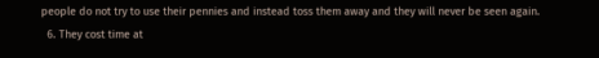people do not try to use their pennies and instead toss them away and they will never be seen again.
  6. They cost time at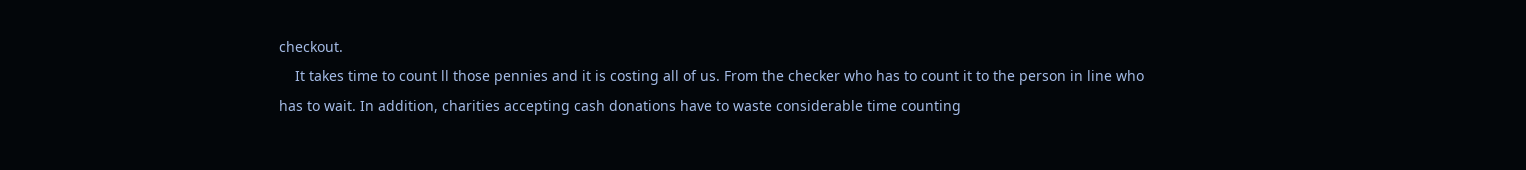checkout.
    It takes time to count ll those pennies and it is costing all of us. From the checker who has to count it to the person in line who has to wait. In addition, charities accepting cash donations have to waste considerable time counting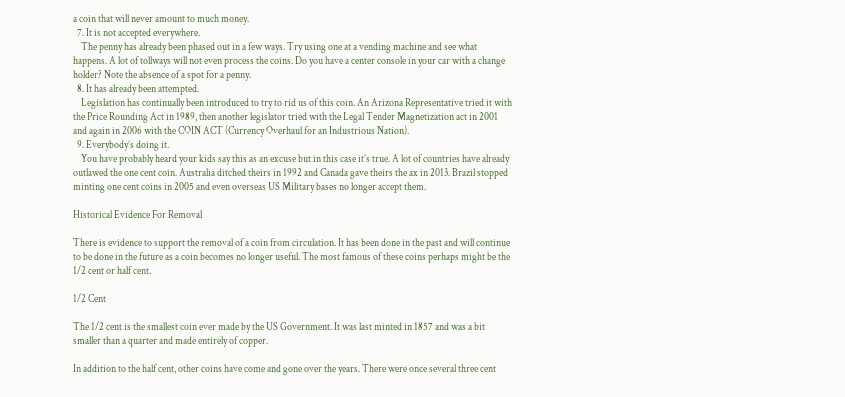a coin that will never amount to much money.
  7. It is not accepted everywhere.
    The penny has already been phased out in a few ways. Try using one at a vending machine and see what happens. A lot of tollways will not even process the coins. Do you have a center console in your car with a change holder? Note the absence of a spot for a penny.
  8. It has already been attempted.
    Legislation has continually been introduced to try to rid us of this coin. An Arizona Representative tried it with the Price Rounding Act in 1989, then another legislator tried with the Legal Tender Magnetization act in 2001 and again in 2006 with the COIN ACT (Currency Overhaul for an Industrious Nation).
  9. Everybody’s doing it.
    You have probably heard your kids say this as an excuse but in this case it’s true. A lot of countries have already outlawed the one cent coin. Australia ditched theirs in 1992 and Canada gave theirs the ax in 2013. Brazil stopped minting one cent coins in 2005 and even overseas US Military bases no longer accept them.

Historical Evidence For Removal

There is evidence to support the removal of a coin from circulation. It has been done in the past and will continue to be done in the future as a coin becomes no longer useful. The most famous of these coins perhaps might be the 1/2 cent or half cent.

1/2 Cent

The 1/2 cent is the smallest coin ever made by the US Government. It was last minted in 1857 and was a bit smaller than a quarter and made entirely of copper.

In addition to the half cent, other coins have come and gone over the years. There were once several three cent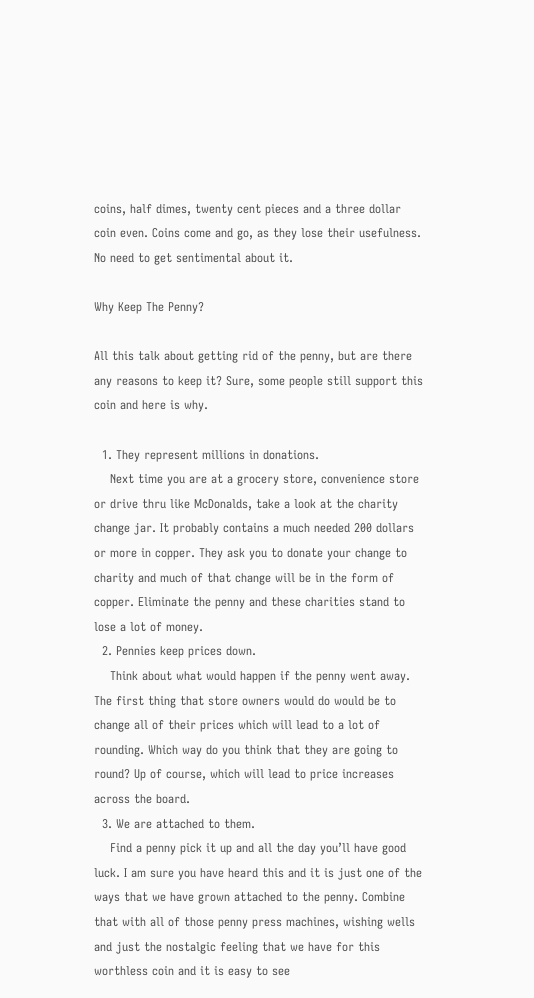coins, half dimes, twenty cent pieces and a three dollar coin even. Coins come and go, as they lose their usefulness. No need to get sentimental about it.

Why Keep The Penny?

All this talk about getting rid of the penny, but are there any reasons to keep it? Sure, some people still support this coin and here is why.

  1. They represent millions in donations.
    Next time you are at a grocery store, convenience store or drive thru like McDonalds, take a look at the charity change jar. It probably contains a much needed 200 dollars or more in copper. They ask you to donate your change to charity and much of that change will be in the form of copper. Eliminate the penny and these charities stand to lose a lot of money.
  2. Pennies keep prices down.
    Think about what would happen if the penny went away. The first thing that store owners would do would be to change all of their prices which will lead to a lot of rounding. Which way do you think that they are going to round? Up of course, which will lead to price increases across the board.
  3. We are attached to them.
    Find a penny pick it up and all the day you’ll have good luck. I am sure you have heard this and it is just one of the ways that we have grown attached to the penny. Combine that with all of those penny press machines, wishing wells and just the nostalgic feeling that we have for this worthless coin and it is easy to see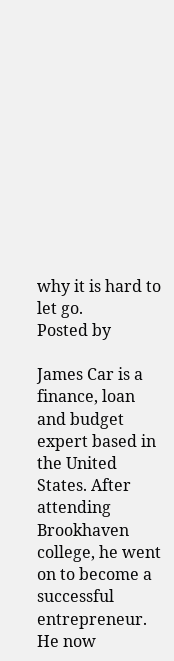why it is hard to let go.
Posted by

James Car is a finance, loan and budget expert based in the United States. After attending Brookhaven college, he went on to become a successful entrepreneur. He now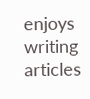enjoys writing articles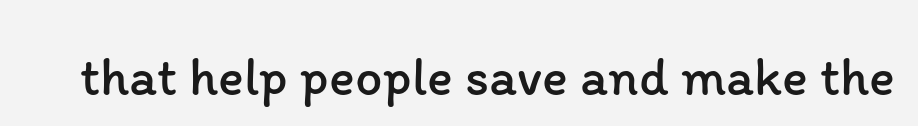that help people save and make the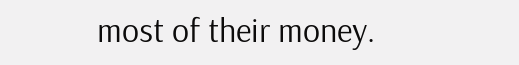most of their money.